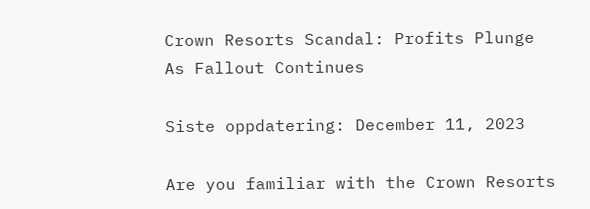Crown Resorts Scandal: Profits Plunge As Fallout Continues

Siste oppdatering: December 11, 2023

Are you familiar with the Crown Resorts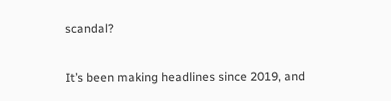scandal?

It’s been making headlines since 2019, and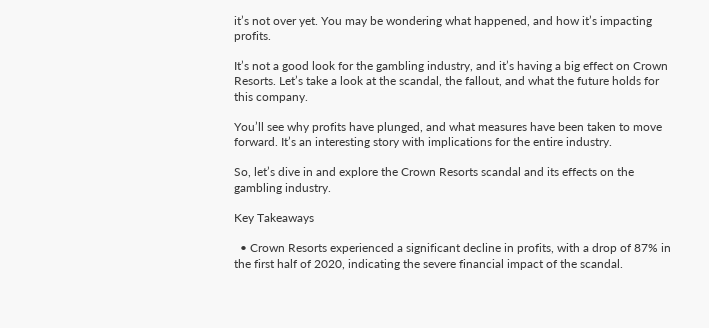it’s not over yet. You may be wondering what happened, and how it’s impacting profits.

It’s not a good look for the gambling industry, and it’s having a big effect on Crown Resorts. Let’s take a look at the scandal, the fallout, and what the future holds for this company.

You’ll see why profits have plunged, and what measures have been taken to move forward. It’s an interesting story with implications for the entire industry.

So, let’s dive in and explore the Crown Resorts scandal and its effects on the gambling industry.

Key Takeaways

  • Crown Resorts experienced a significant decline in profits, with a drop of 87% in the first half of 2020, indicating the severe financial impact of the scandal.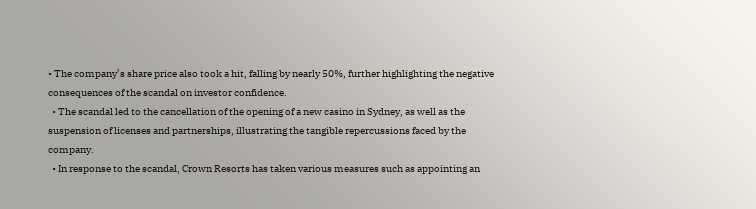• The company’s share price also took a hit, falling by nearly 50%, further highlighting the negative consequences of the scandal on investor confidence.
  • The scandal led to the cancellation of the opening of a new casino in Sydney, as well as the suspension of licenses and partnerships, illustrating the tangible repercussions faced by the company.
  • In response to the scandal, Crown Resorts has taken various measures such as appointing an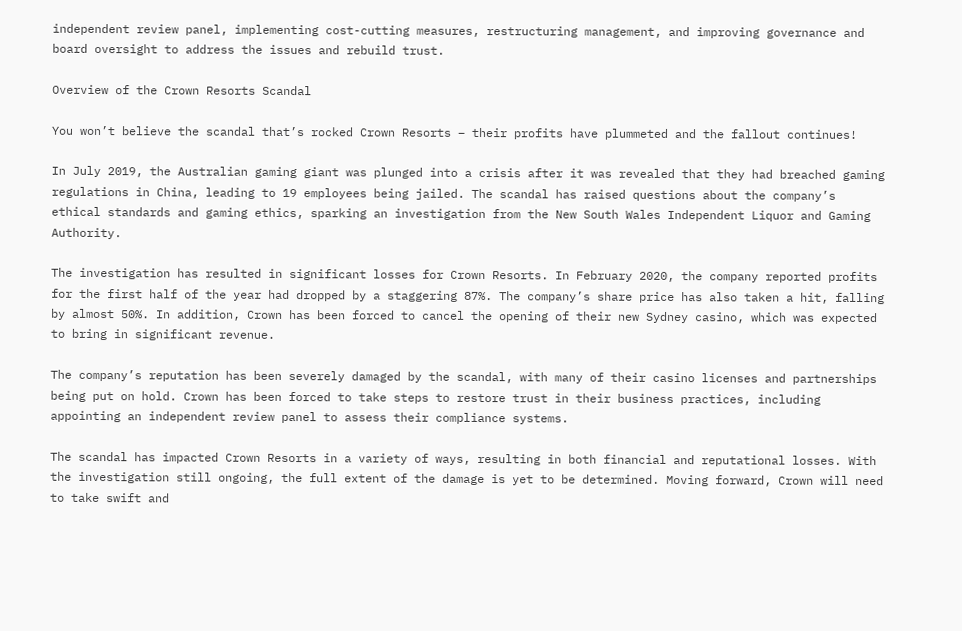independent review panel, implementing cost-cutting measures, restructuring management, and improving governance and board oversight to address the issues and rebuild trust.

Overview of the Crown Resorts Scandal

You won’t believe the scandal that’s rocked Crown Resorts – their profits have plummeted and the fallout continues!

In July 2019, the Australian gaming giant was plunged into a crisis after it was revealed that they had breached gaming regulations in China, leading to 19 employees being jailed. The scandal has raised questions about the company’s ethical standards and gaming ethics, sparking an investigation from the New South Wales Independent Liquor and Gaming Authority.

The investigation has resulted in significant losses for Crown Resorts. In February 2020, the company reported profits for the first half of the year had dropped by a staggering 87%. The company’s share price has also taken a hit, falling by almost 50%. In addition, Crown has been forced to cancel the opening of their new Sydney casino, which was expected to bring in significant revenue.

The company’s reputation has been severely damaged by the scandal, with many of their casino licenses and partnerships being put on hold. Crown has been forced to take steps to restore trust in their business practices, including appointing an independent review panel to assess their compliance systems.

The scandal has impacted Crown Resorts in a variety of ways, resulting in both financial and reputational losses. With the investigation still ongoing, the full extent of the damage is yet to be determined. Moving forward, Crown will need to take swift and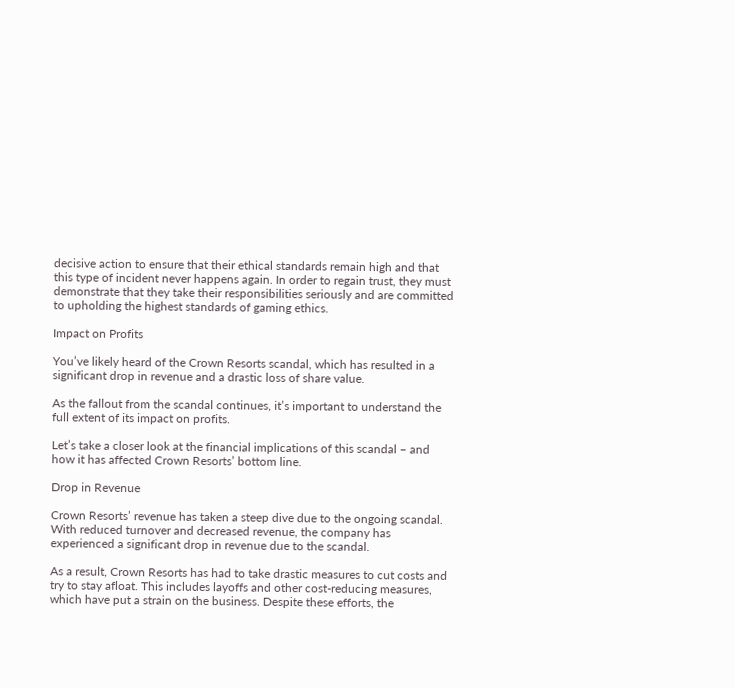decisive action to ensure that their ethical standards remain high and that this type of incident never happens again. In order to regain trust, they must demonstrate that they take their responsibilities seriously and are committed to upholding the highest standards of gaming ethics.

Impact on Profits

You’ve likely heard of the Crown Resorts scandal, which has resulted in a significant drop in revenue and a drastic loss of share value.

As the fallout from the scandal continues, it’s important to understand the full extent of its impact on profits.

Let’s take a closer look at the financial implications of this scandal – and how it has affected Crown Resorts’ bottom line.

Drop in Revenue

Crown Resorts’ revenue has taken a steep dive due to the ongoing scandal. With reduced turnover and decreased revenue, the company has experienced a significant drop in revenue due to the scandal.

As a result, Crown Resorts has had to take drastic measures to cut costs and try to stay afloat. This includes layoffs and other cost-reducing measures, which have put a strain on the business. Despite these efforts, the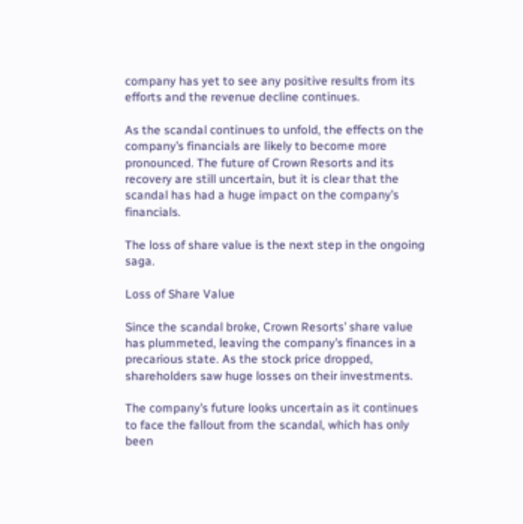company has yet to see any positive results from its efforts and the revenue decline continues.

As the scandal continues to unfold, the effects on the company’s financials are likely to become more pronounced. The future of Crown Resorts and its recovery are still uncertain, but it is clear that the scandal has had a huge impact on the company’s financials.

The loss of share value is the next step in the ongoing saga.

Loss of Share Value

Since the scandal broke, Crown Resorts’ share value has plummeted, leaving the company’s finances in a precarious state. As the stock price dropped, shareholders saw huge losses on their investments.

The company’s future looks uncertain as it continues to face the fallout from the scandal, which has only been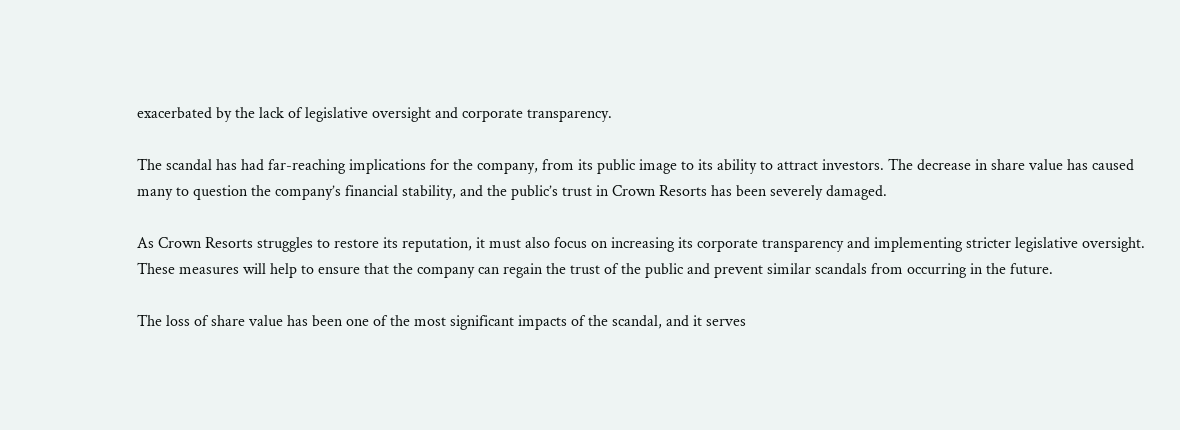exacerbated by the lack of legislative oversight and corporate transparency.

The scandal has had far-reaching implications for the company, from its public image to its ability to attract investors. The decrease in share value has caused many to question the company’s financial stability, and the public’s trust in Crown Resorts has been severely damaged.

As Crown Resorts struggles to restore its reputation, it must also focus on increasing its corporate transparency and implementing stricter legislative oversight. These measures will help to ensure that the company can regain the trust of the public and prevent similar scandals from occurring in the future.

The loss of share value has been one of the most significant impacts of the scandal, and it serves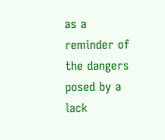as a reminder of the dangers posed by a lack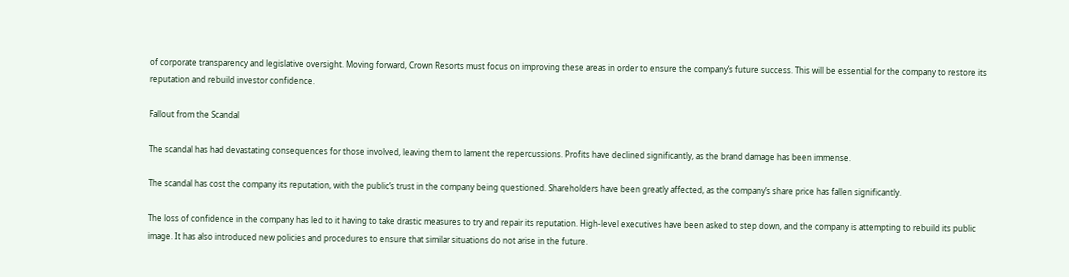of corporate transparency and legislative oversight. Moving forward, Crown Resorts must focus on improving these areas in order to ensure the company’s future success. This will be essential for the company to restore its reputation and rebuild investor confidence.

Fallout from the Scandal

The scandal has had devastating consequences for those involved, leaving them to lament the repercussions. Profits have declined significantly, as the brand damage has been immense.

The scandal has cost the company its reputation, with the public’s trust in the company being questioned. Shareholders have been greatly affected, as the company’s share price has fallen significantly.

The loss of confidence in the company has led to it having to take drastic measures to try and repair its reputation. High-level executives have been asked to step down, and the company is attempting to rebuild its public image. It has also introduced new policies and procedures to ensure that similar situations do not arise in the future.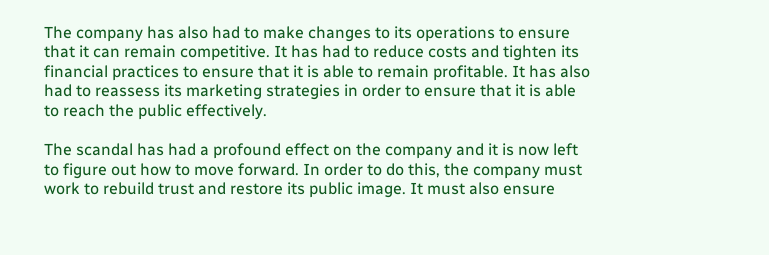The company has also had to make changes to its operations to ensure that it can remain competitive. It has had to reduce costs and tighten its financial practices to ensure that it is able to remain profitable. It has also had to reassess its marketing strategies in order to ensure that it is able to reach the public effectively.

The scandal has had a profound effect on the company and it is now left to figure out how to move forward. In order to do this, the company must work to rebuild trust and restore its public image. It must also ensure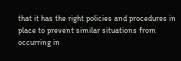that it has the right policies and procedures in place to prevent similar situations from occurring in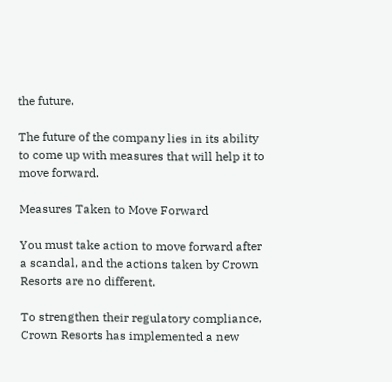the future.

The future of the company lies in its ability to come up with measures that will help it to move forward.

Measures Taken to Move Forward

You must take action to move forward after a scandal, and the actions taken by Crown Resorts are no different.

To strengthen their regulatory compliance, Crown Resorts has implemented a new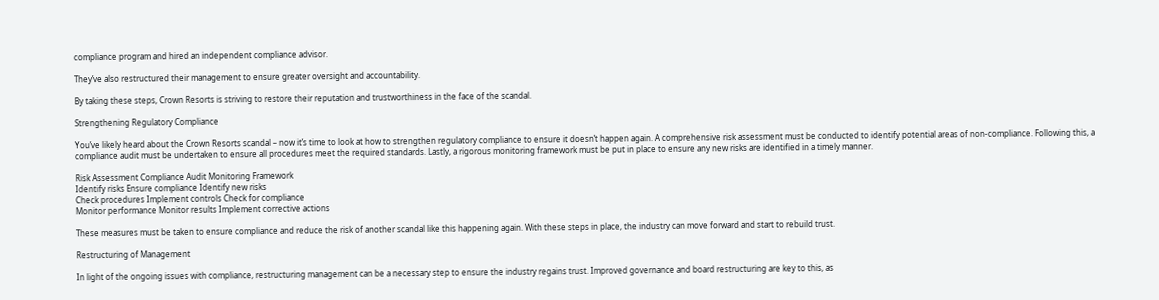compliance program and hired an independent compliance advisor.

They’ve also restructured their management to ensure greater oversight and accountability.

By taking these steps, Crown Resorts is striving to restore their reputation and trustworthiness in the face of the scandal.

Strengthening Regulatory Compliance

You’ve likely heard about the Crown Resorts scandal – now it’s time to look at how to strengthen regulatory compliance to ensure it doesn’t happen again. A comprehensive risk assessment must be conducted to identify potential areas of non-compliance. Following this, a compliance audit must be undertaken to ensure all procedures meet the required standards. Lastly, a rigorous monitoring framework must be put in place to ensure any new risks are identified in a timely manner.

Risk Assessment Compliance Audit Monitoring Framework
Identify risks Ensure compliance Identify new risks
Check procedures Implement controls Check for compliance
Monitor performance Monitor results Implement corrective actions

These measures must be taken to ensure compliance and reduce the risk of another scandal like this happening again. With these steps in place, the industry can move forward and start to rebuild trust.

Restructuring of Management

In light of the ongoing issues with compliance, restructuring management can be a necessary step to ensure the industry regains trust. Improved governance and board restructuring are key to this, as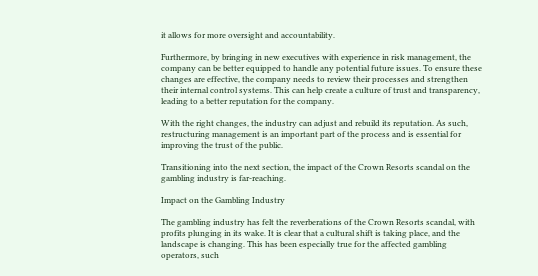it allows for more oversight and accountability.

Furthermore, by bringing in new executives with experience in risk management, the company can be better equipped to handle any potential future issues. To ensure these changes are effective, the company needs to review their processes and strengthen their internal control systems. This can help create a culture of trust and transparency, leading to a better reputation for the company.

With the right changes, the industry can adjust and rebuild its reputation. As such, restructuring management is an important part of the process and is essential for improving the trust of the public.

Transitioning into the next section, the impact of the Crown Resorts scandal on the gambling industry is far-reaching.

Impact on the Gambling Industry

The gambling industry has felt the reverberations of the Crown Resorts scandal, with profits plunging in its wake. It is clear that a cultural shift is taking place, and the landscape is changing. This has been especially true for the affected gambling operators, such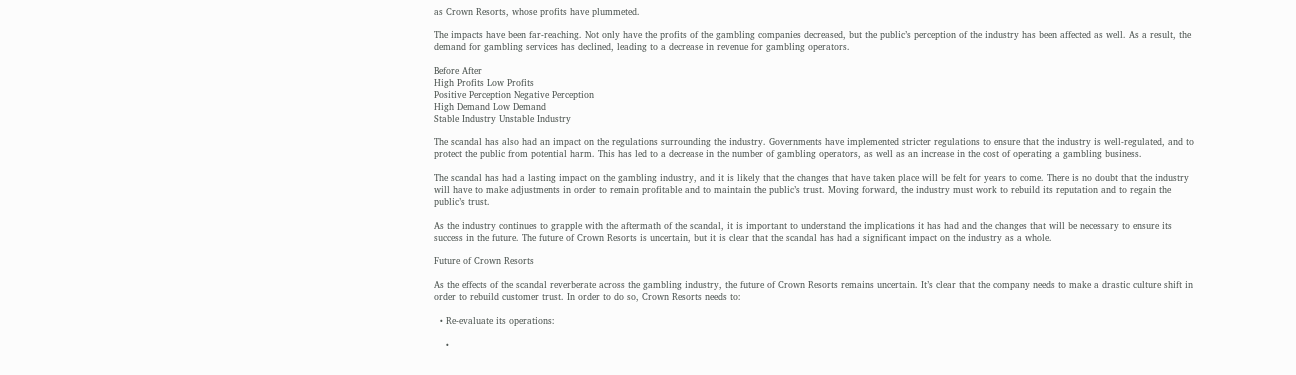as Crown Resorts, whose profits have plummeted.

The impacts have been far-reaching. Not only have the profits of the gambling companies decreased, but the public’s perception of the industry has been affected as well. As a result, the demand for gambling services has declined, leading to a decrease in revenue for gambling operators.

Before After
High Profits Low Profits
Positive Perception Negative Perception
High Demand Low Demand
Stable Industry Unstable Industry

The scandal has also had an impact on the regulations surrounding the industry. Governments have implemented stricter regulations to ensure that the industry is well-regulated, and to protect the public from potential harm. This has led to a decrease in the number of gambling operators, as well as an increase in the cost of operating a gambling business.

The scandal has had a lasting impact on the gambling industry, and it is likely that the changes that have taken place will be felt for years to come. There is no doubt that the industry will have to make adjustments in order to remain profitable and to maintain the public’s trust. Moving forward, the industry must work to rebuild its reputation and to regain the public’s trust.

As the industry continues to grapple with the aftermath of the scandal, it is important to understand the implications it has had and the changes that will be necessary to ensure its success in the future. The future of Crown Resorts is uncertain, but it is clear that the scandal has had a significant impact on the industry as a whole.

Future of Crown Resorts

As the effects of the scandal reverberate across the gambling industry, the future of Crown Resorts remains uncertain. It’s clear that the company needs to make a drastic culture shift in order to rebuild customer trust. In order to do so, Crown Resorts needs to:

  • Re-evaluate its operations:

    •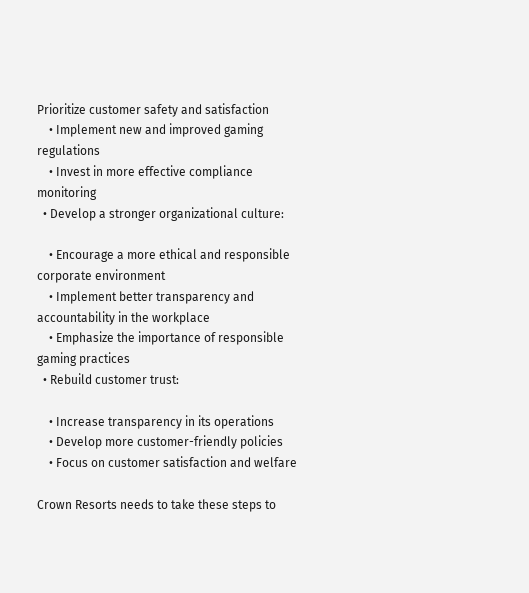Prioritize customer safety and satisfaction
    • Implement new and improved gaming regulations
    • Invest in more effective compliance monitoring
  • Develop a stronger organizational culture:

    • Encourage a more ethical and responsible corporate environment
    • Implement better transparency and accountability in the workplace
    • Emphasize the importance of responsible gaming practices
  • Rebuild customer trust:

    • Increase transparency in its operations
    • Develop more customer-friendly policies
    • Focus on customer satisfaction and welfare

Crown Resorts needs to take these steps to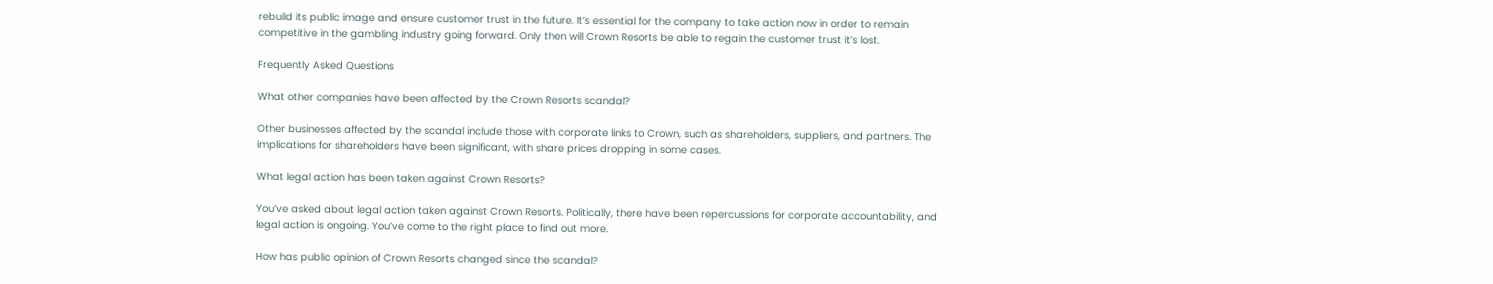rebuild its public image and ensure customer trust in the future. It’s essential for the company to take action now in order to remain competitive in the gambling industry going forward. Only then will Crown Resorts be able to regain the customer trust it’s lost.

Frequently Asked Questions

What other companies have been affected by the Crown Resorts scandal?

Other businesses affected by the scandal include those with corporate links to Crown, such as shareholders, suppliers, and partners. The implications for shareholders have been significant, with share prices dropping in some cases.

What legal action has been taken against Crown Resorts?

You’ve asked about legal action taken against Crown Resorts. Politically, there have been repercussions for corporate accountability, and legal action is ongoing. You’ve come to the right place to find out more.

How has public opinion of Crown Resorts changed since the scandal?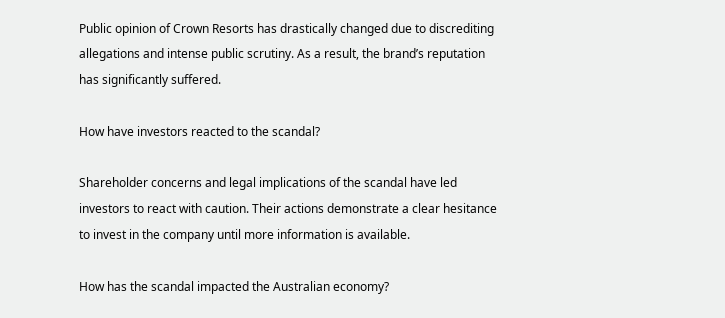Public opinion of Crown Resorts has drastically changed due to discrediting allegations and intense public scrutiny. As a result, the brand’s reputation has significantly suffered.

How have investors reacted to the scandal?

Shareholder concerns and legal implications of the scandal have led investors to react with caution. Their actions demonstrate a clear hesitance to invest in the company until more information is available.

How has the scandal impacted the Australian economy?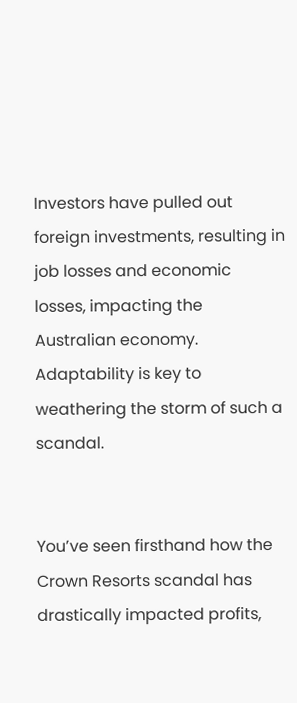Investors have pulled out foreign investments, resulting in job losses and economic losses, impacting the Australian economy. Adaptability is key to weathering the storm of such a scandal.


You’ve seen firsthand how the Crown Resorts scandal has drastically impacted profits,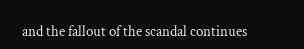and the fallout of the scandal continues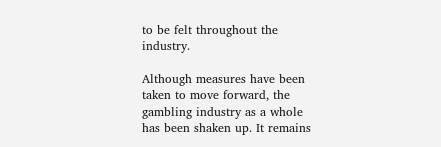to be felt throughout the industry.

Although measures have been taken to move forward, the gambling industry as a whole has been shaken up. It remains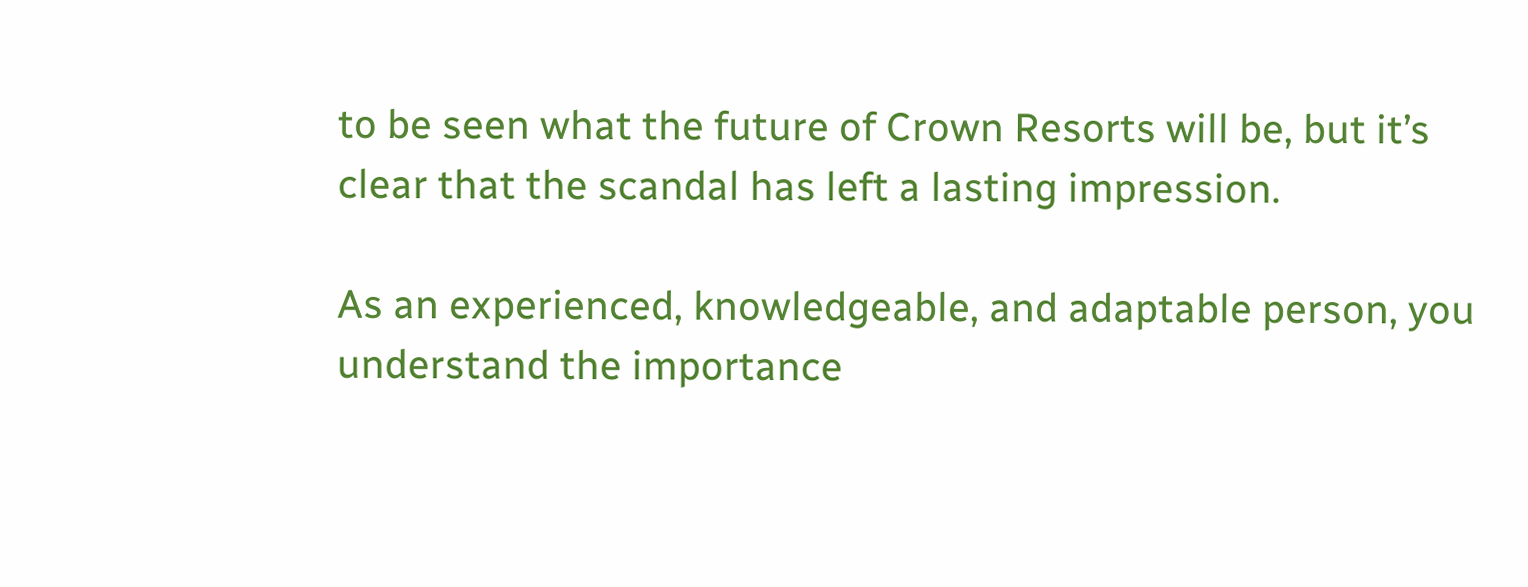to be seen what the future of Crown Resorts will be, but it’s clear that the scandal has left a lasting impression.

As an experienced, knowledgeable, and adaptable person, you understand the importance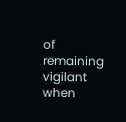of remaining vigilant when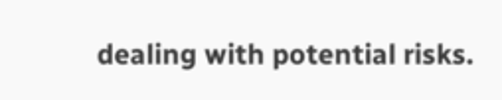dealing with potential risks.